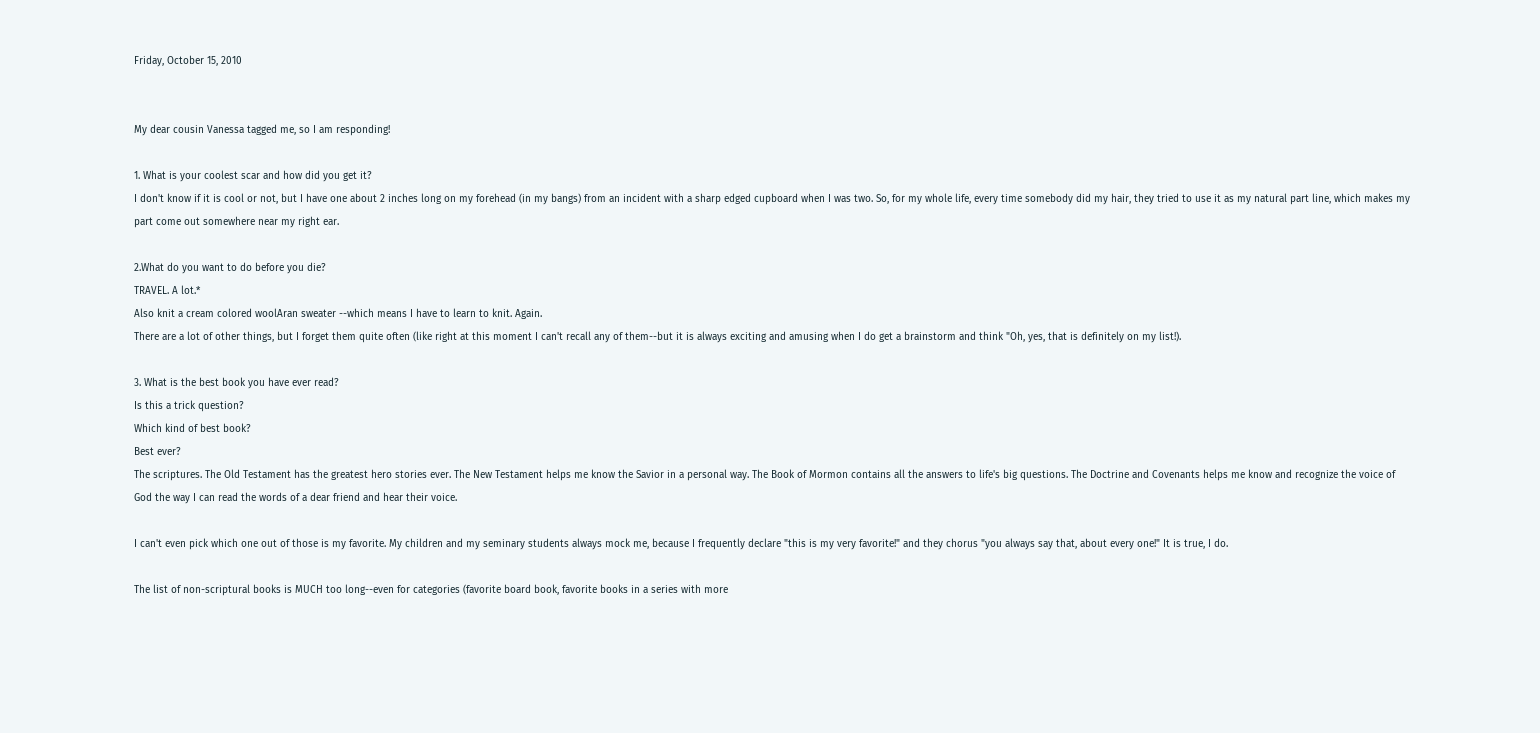Friday, October 15, 2010


My dear cousin Vanessa tagged me, so I am responding!

1. What is your coolest scar and how did you get it?
I don't know if it is cool or not, but I have one about 2 inches long on my forehead (in my bangs) from an incident with a sharp edged cupboard when I was two. So, for my whole life, every time somebody did my hair, they tried to use it as my natural part line, which makes my part come out somewhere near my right ear.

2.What do you want to do before you die?
TRAVEL. A lot.*
Also knit a cream colored woolAran sweater --which means I have to learn to knit. Again.
There are a lot of other things, but I forget them quite often (like right at this moment I can't recall any of them--but it is always exciting and amusing when I do get a brainstorm and think "Oh, yes, that is definitely on my list!).

3. What is the best book you have ever read?
Is this a trick question?
Which kind of best book?
Best ever?
The scriptures. The Old Testament has the greatest hero stories ever. The New Testament helps me know the Savior in a personal way. The Book of Mormon contains all the answers to life's big questions. The Doctrine and Covenants helps me know and recognize the voice of God the way I can read the words of a dear friend and hear their voice.

I can't even pick which one out of those is my favorite. My children and my seminary students always mock me, because I frequently declare "this is my very favorite!" and they chorus "you always say that, about every one!" It is true, I do.

The list of non-scriptural books is MUCH too long--even for categories (favorite board book, favorite books in a series with more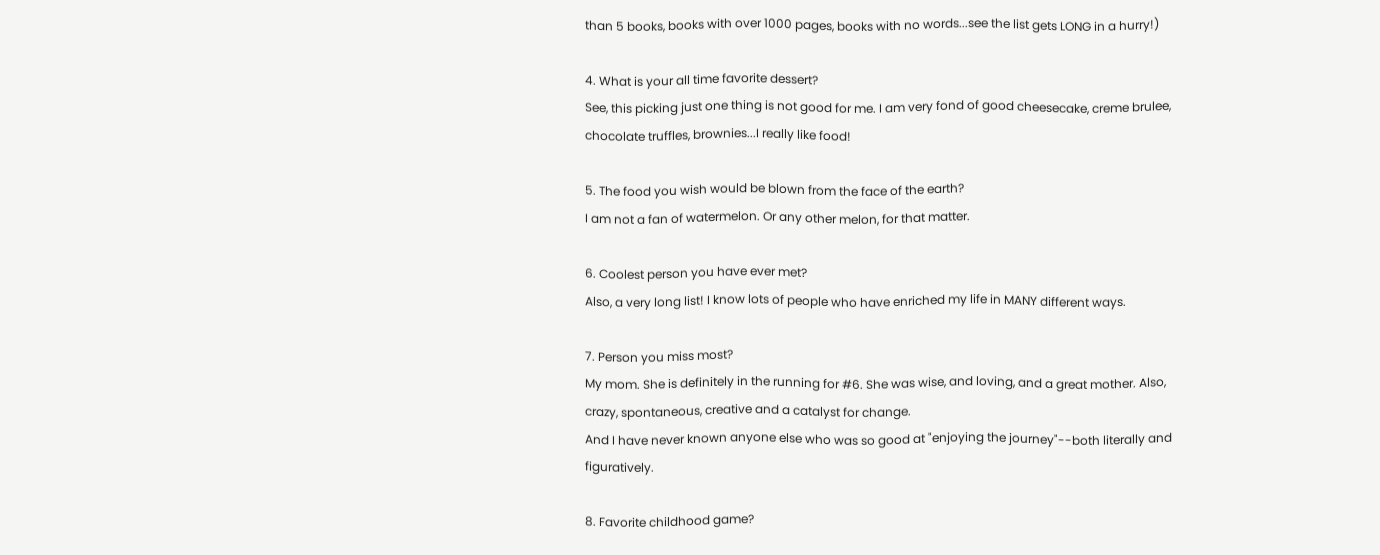than 5 books, books with over 1000 pages, books with no words...see the list gets LONG in a hurry!)

4. What is your all time favorite dessert?
See, this picking just one thing is not good for me. I am very fond of good cheesecake, creme brulee, chocolate truffles, brownies...I really like food!

5. The food you wish would be blown from the face of the earth?
I am not a fan of watermelon. Or any other melon, for that matter.

6. Coolest person you have ever met?
Also, a very long list! I know lots of people who have enriched my life in MANY different ways.

7. Person you miss most?
My mom. She is definitely in the running for #6. She was wise, and loving, and a great mother. Also, crazy, spontaneous, creative and a catalyst for change.
And I have never known anyone else who was so good at "enjoying the journey"--both literally and figuratively.

8. Favorite childhood game?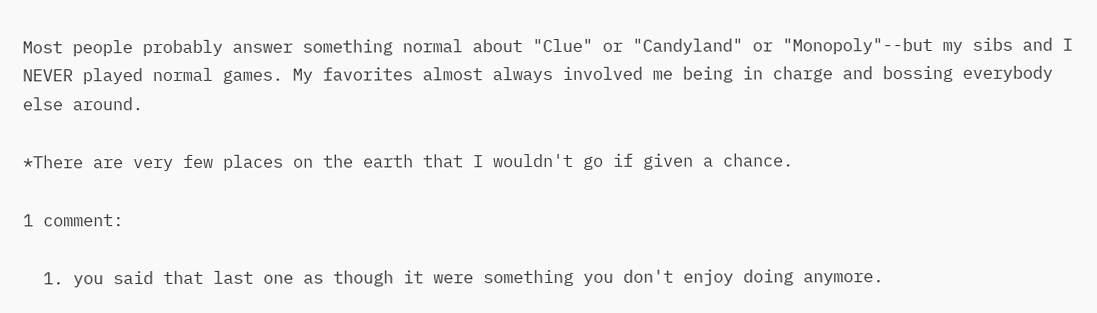Most people probably answer something normal about "Clue" or "Candyland" or "Monopoly"--but my sibs and I NEVER played normal games. My favorites almost always involved me being in charge and bossing everybody else around.

*There are very few places on the earth that I wouldn't go if given a chance.

1 comment:

  1. you said that last one as though it were something you don't enjoy doing anymore.